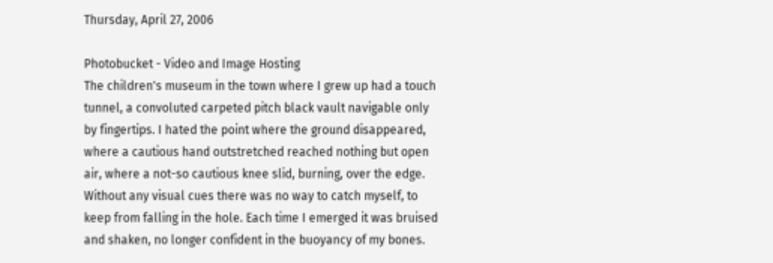Thursday, April 27, 2006

Photobucket - Video and Image Hosting
The children's museum in the town where I grew up had a touch tunnel, a convoluted carpeted pitch black vault navigable only by fingertips. I hated the point where the ground disappeared, where a cautious hand outstretched reached nothing but open air, where a not-so cautious knee slid, burning, over the edge. Without any visual cues there was no way to catch myself, to keep from falling in the hole. Each time I emerged it was bruised and shaken, no longer confident in the buoyancy of my bones.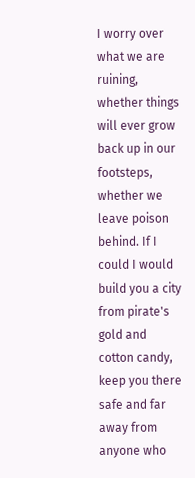I worry over what we are ruining, whether things will ever grow back up in our footsteps, whether we leave poison behind. If I could I would build you a city from pirate's gold and cotton candy, keep you there safe and far away from anyone who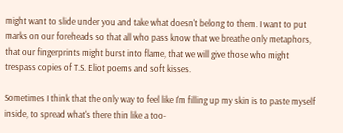might want to slide under you and take what doesn't belong to them. I want to put marks on our foreheads so that all who pass know that we breathe only metaphors, that our fingerprints might burst into flame, that we will give those who might trespass copies of T.S. Eliot poems and soft kisses.

Sometimes I think that the only way to feel like I'm filling up my skin is to paste myself inside, to spread what's there thin like a too-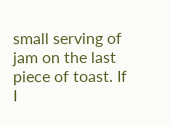small serving of jam on the last piece of toast. If I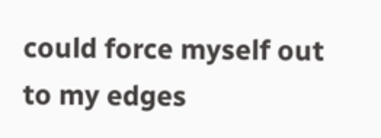could force myself out to my edges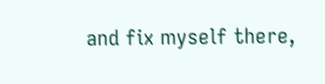and fix myself there,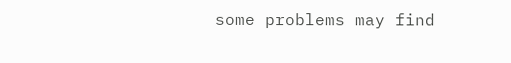some problems may find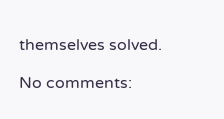themselves solved.

No comments: